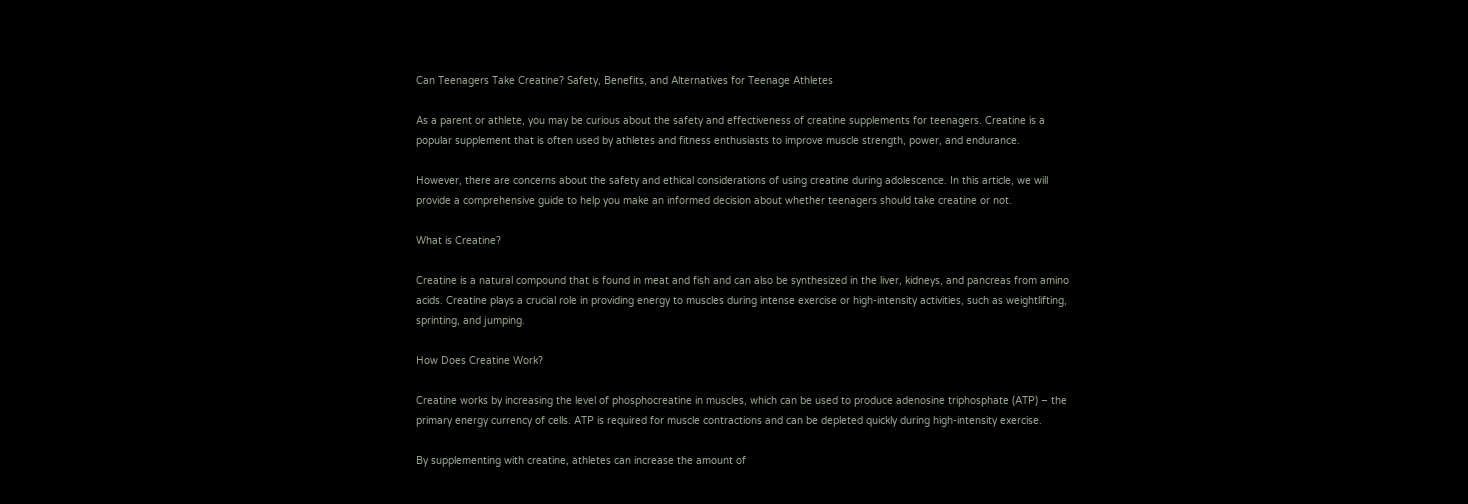Can Teenagers Take Creatine? Safety, Benefits, and Alternatives for Teenage Athletes

As a parent or athlete, you may be curious about the safety and effectiveness of creatine supplements for teenagers. Creatine is a popular supplement that is often used by athletes and fitness enthusiasts to improve muscle strength, power, and endurance.

However, there are concerns about the safety and ethical considerations of using creatine during adolescence. In this article, we will provide a comprehensive guide to help you make an informed decision about whether teenagers should take creatine or not.

What is Creatine?

Creatine is a natural compound that is found in meat and fish and can also be synthesized in the liver, kidneys, and pancreas from amino acids. Creatine plays a crucial role in providing energy to muscles during intense exercise or high-intensity activities, such as weightlifting, sprinting, and jumping.

How Does Creatine Work?

Creatine works by increasing the level of phosphocreatine in muscles, which can be used to produce adenosine triphosphate (ATP) – the primary energy currency of cells. ATP is required for muscle contractions and can be depleted quickly during high-intensity exercise.

By supplementing with creatine, athletes can increase the amount of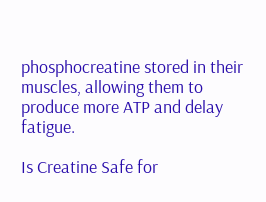phosphocreatine stored in their muscles, allowing them to produce more ATP and delay fatigue.

Is Creatine Safe for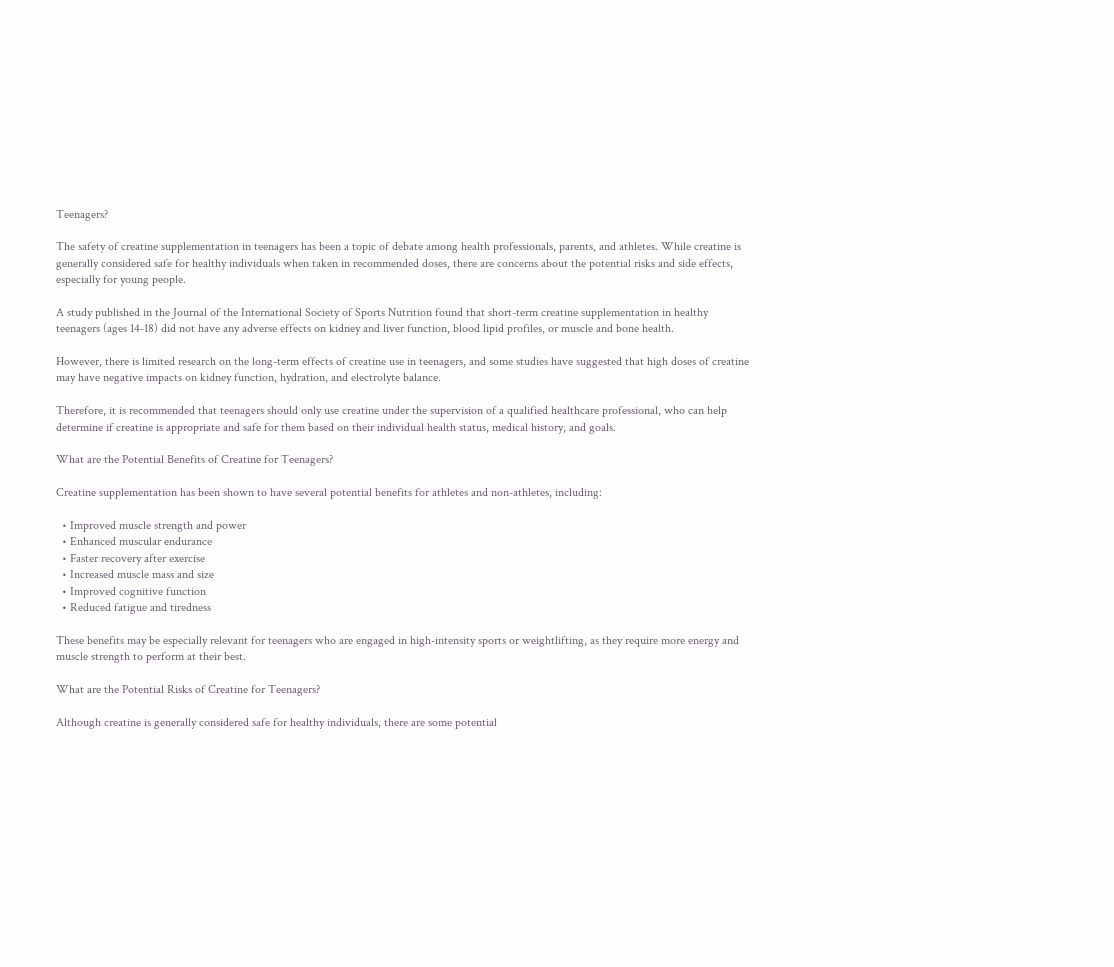Teenagers?

The safety of creatine supplementation in teenagers has been a topic of debate among health professionals, parents, and athletes. While creatine is generally considered safe for healthy individuals when taken in recommended doses, there are concerns about the potential risks and side effects, especially for young people.

A study published in the Journal of the International Society of Sports Nutrition found that short-term creatine supplementation in healthy teenagers (ages 14-18) did not have any adverse effects on kidney and liver function, blood lipid profiles, or muscle and bone health.

However, there is limited research on the long-term effects of creatine use in teenagers, and some studies have suggested that high doses of creatine may have negative impacts on kidney function, hydration, and electrolyte balance.

Therefore, it is recommended that teenagers should only use creatine under the supervision of a qualified healthcare professional, who can help determine if creatine is appropriate and safe for them based on their individual health status, medical history, and goals.

What are the Potential Benefits of Creatine for Teenagers?

Creatine supplementation has been shown to have several potential benefits for athletes and non-athletes, including:

  • Improved muscle strength and power
  • Enhanced muscular endurance
  • Faster recovery after exercise
  • Increased muscle mass and size
  • Improved cognitive function
  • Reduced fatigue and tiredness

These benefits may be especially relevant for teenagers who are engaged in high-intensity sports or weightlifting, as they require more energy and muscle strength to perform at their best.

What are the Potential Risks of Creatine for Teenagers?

Although creatine is generally considered safe for healthy individuals, there are some potential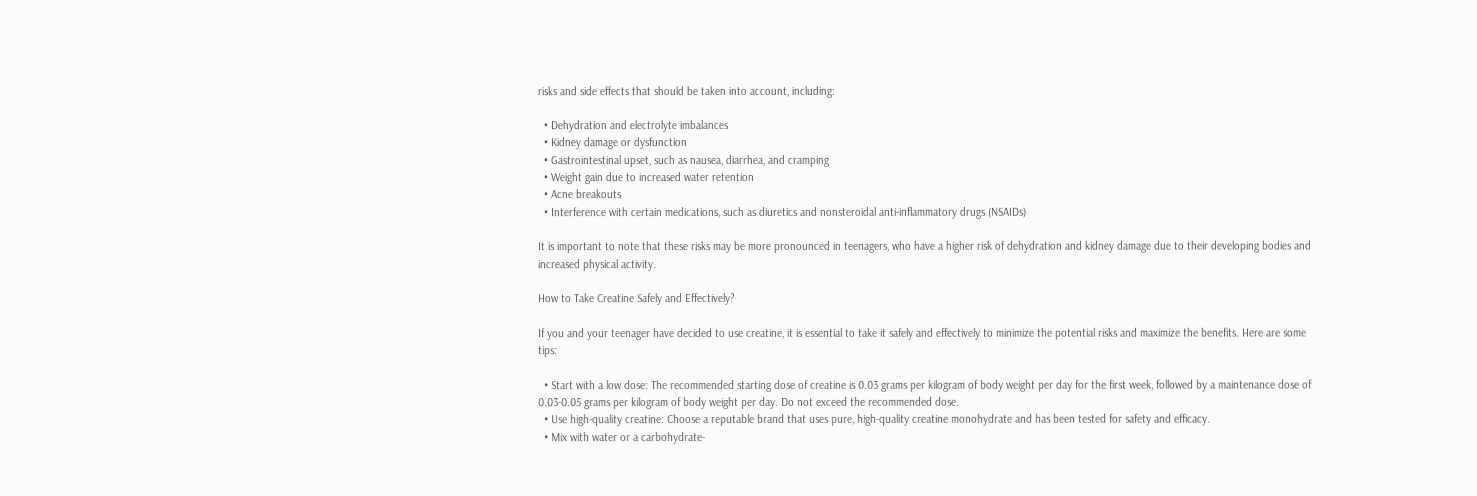risks and side effects that should be taken into account, including:

  • Dehydration and electrolyte imbalances
  • Kidney damage or dysfunction
  • Gastrointestinal upset, such as nausea, diarrhea, and cramping
  • Weight gain due to increased water retention
  • Acne breakouts
  • Interference with certain medications, such as diuretics and nonsteroidal anti-inflammatory drugs (NSAIDs)

It is important to note that these risks may be more pronounced in teenagers, who have a higher risk of dehydration and kidney damage due to their developing bodies and increased physical activity.

How to Take Creatine Safely and Effectively?

If you and your teenager have decided to use creatine, it is essential to take it safely and effectively to minimize the potential risks and maximize the benefits. Here are some tips:

  • Start with a low dose: The recommended starting dose of creatine is 0.03 grams per kilogram of body weight per day for the first week, followed by a maintenance dose of 0.03-0.05 grams per kilogram of body weight per day. Do not exceed the recommended dose.
  • Use high-quality creatine: Choose a reputable brand that uses pure, high-quality creatine monohydrate and has been tested for safety and efficacy.
  • Mix with water or a carbohydrate-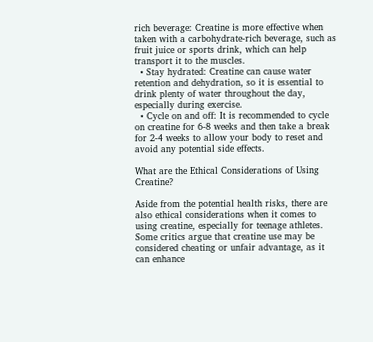rich beverage: Creatine is more effective when taken with a carbohydrate-rich beverage, such as fruit juice or sports drink, which can help transport it to the muscles.
  • Stay hydrated: Creatine can cause water retention and dehydration, so it is essential to drink plenty of water throughout the day, especially during exercise.
  • Cycle on and off: It is recommended to cycle on creatine for 6-8 weeks and then take a break for 2-4 weeks to allow your body to reset and avoid any potential side effects.

What are the Ethical Considerations of Using Creatine?

Aside from the potential health risks, there are also ethical considerations when it comes to using creatine, especially for teenage athletes. Some critics argue that creatine use may be considered cheating or unfair advantage, as it can enhance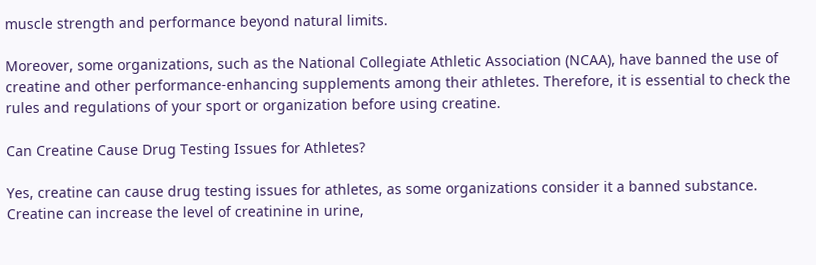muscle strength and performance beyond natural limits.

Moreover, some organizations, such as the National Collegiate Athletic Association (NCAA), have banned the use of creatine and other performance-enhancing supplements among their athletes. Therefore, it is essential to check the rules and regulations of your sport or organization before using creatine.

Can Creatine Cause Drug Testing Issues for Athletes?

Yes, creatine can cause drug testing issues for athletes, as some organizations consider it a banned substance. Creatine can increase the level of creatinine in urine,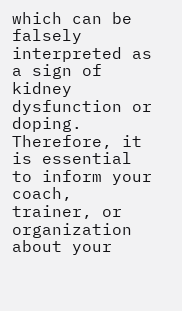which can be falsely interpreted as a sign of kidney dysfunction or doping. Therefore, it is essential to inform your coach, trainer, or organization about your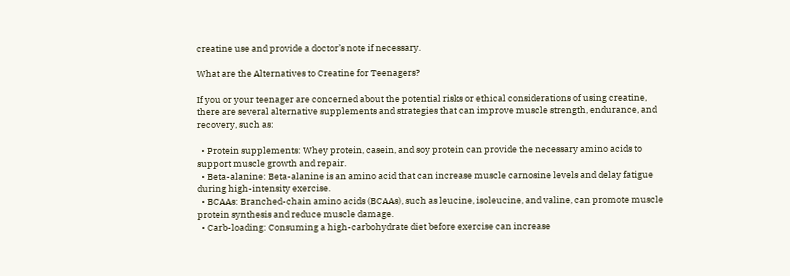creatine use and provide a doctor’s note if necessary.

What are the Alternatives to Creatine for Teenagers?

If you or your teenager are concerned about the potential risks or ethical considerations of using creatine, there are several alternative supplements and strategies that can improve muscle strength, endurance, and recovery, such as:

  • Protein supplements: Whey protein, casein, and soy protein can provide the necessary amino acids to support muscle growth and repair.
  • Beta-alanine: Beta-alanine is an amino acid that can increase muscle carnosine levels and delay fatigue during high-intensity exercise.
  • BCAAs: Branched-chain amino acids (BCAAs), such as leucine, isoleucine, and valine, can promote muscle protein synthesis and reduce muscle damage.
  • Carb-loading: Consuming a high-carbohydrate diet before exercise can increase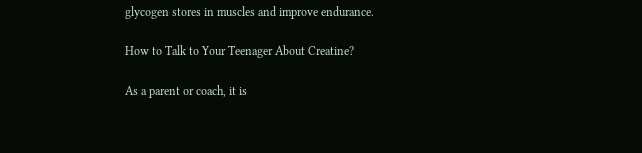glycogen stores in muscles and improve endurance.

How to Talk to Your Teenager About Creatine?

As a parent or coach, it is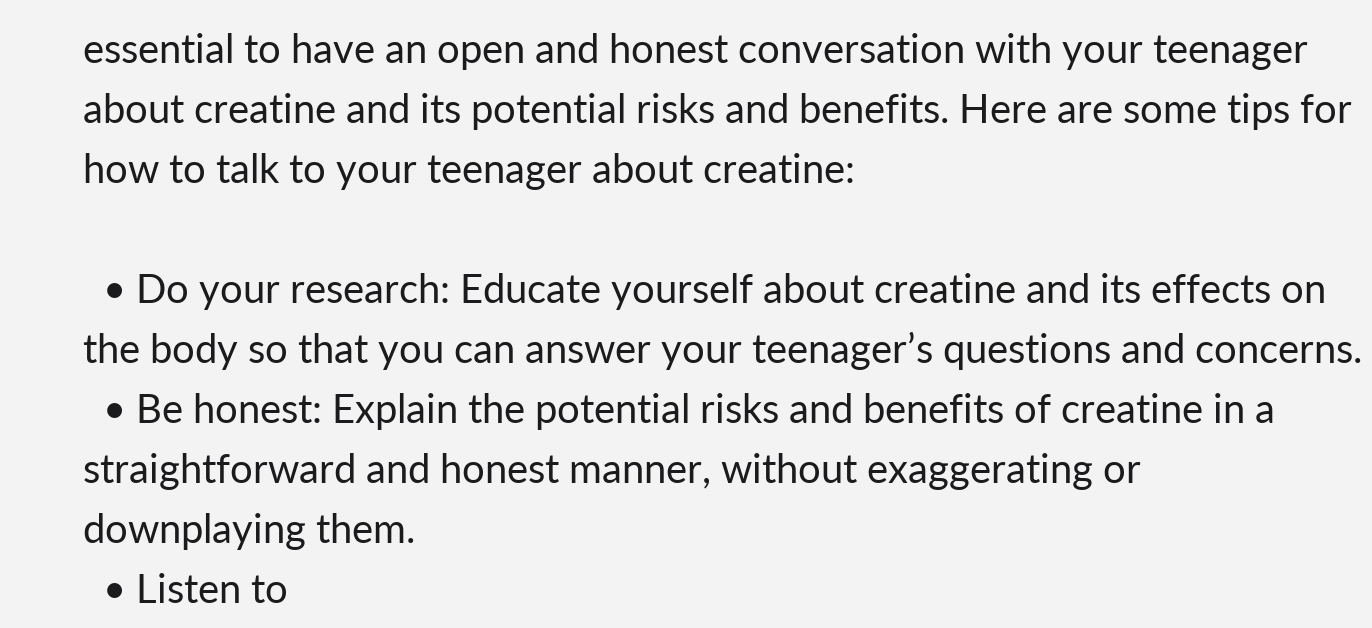essential to have an open and honest conversation with your teenager about creatine and its potential risks and benefits. Here are some tips for how to talk to your teenager about creatine:

  • Do your research: Educate yourself about creatine and its effects on the body so that you can answer your teenager’s questions and concerns.
  • Be honest: Explain the potential risks and benefits of creatine in a straightforward and honest manner, without exaggerating or downplaying them.
  • Listen to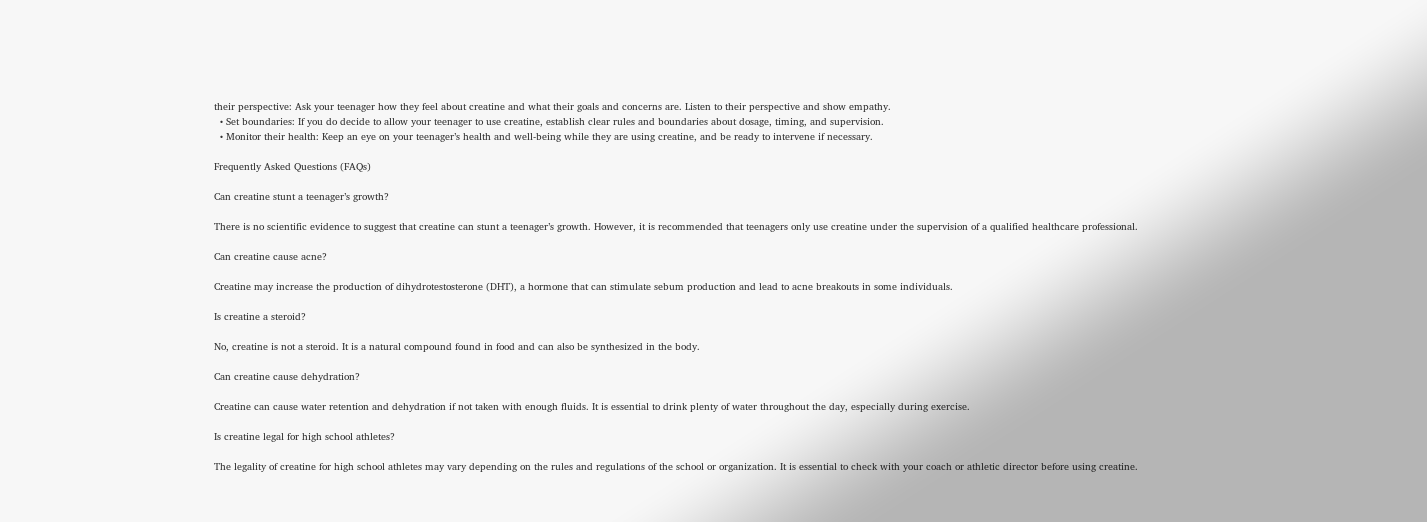their perspective: Ask your teenager how they feel about creatine and what their goals and concerns are. Listen to their perspective and show empathy.
  • Set boundaries: If you do decide to allow your teenager to use creatine, establish clear rules and boundaries about dosage, timing, and supervision.
  • Monitor their health: Keep an eye on your teenager’s health and well-being while they are using creatine, and be ready to intervene if necessary.

Frequently Asked Questions (FAQs)

Can creatine stunt a teenager’s growth?

There is no scientific evidence to suggest that creatine can stunt a teenager’s growth. However, it is recommended that teenagers only use creatine under the supervision of a qualified healthcare professional.

Can creatine cause acne?

Creatine may increase the production of dihydrotestosterone (DHT), a hormone that can stimulate sebum production and lead to acne breakouts in some individuals.

Is creatine a steroid?

No, creatine is not a steroid. It is a natural compound found in food and can also be synthesized in the body.

Can creatine cause dehydration?

Creatine can cause water retention and dehydration if not taken with enough fluids. It is essential to drink plenty of water throughout the day, especially during exercise.

Is creatine legal for high school athletes?

The legality of creatine for high school athletes may vary depending on the rules and regulations of the school or organization. It is essential to check with your coach or athletic director before using creatine.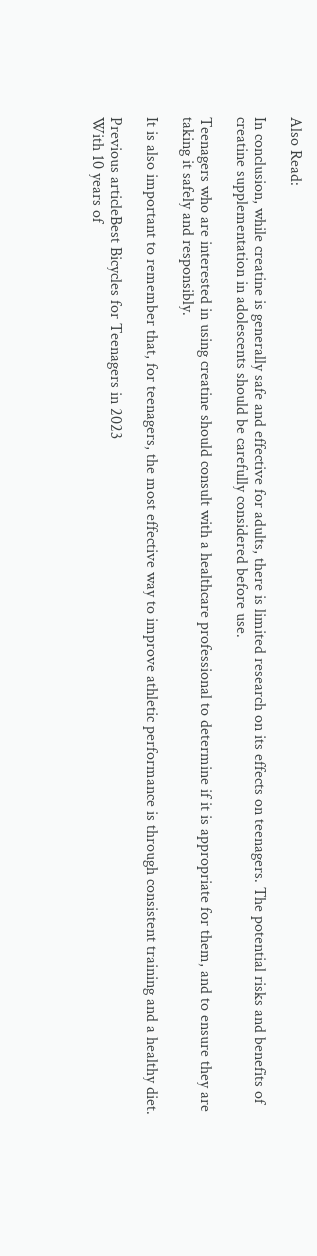Also Read:

In conclusion, while creatine is generally safe and effective for adults, there is limited research on its effects on teenagers. The potential risks and benefits of creatine supplementation in adolescents should be carefully considered before use.

Teenagers who are interested in using creatine should consult with a healthcare professional to determine if it is appropriate for them, and to ensure they are taking it safely and responsibly.

It is also important to remember that, for teenagers, the most effective way to improve athletic performance is through consistent training and a healthy diet.

Previous articleBest Bicycles for Teenagers in 2023
With 10 years of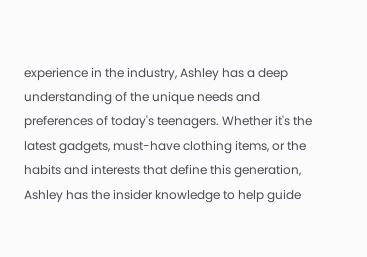experience in the industry, Ashley has a deep understanding of the unique needs and preferences of today's teenagers. Whether it's the latest gadgets, must-have clothing items, or the habits and interests that define this generation, Ashley has the insider knowledge to help guide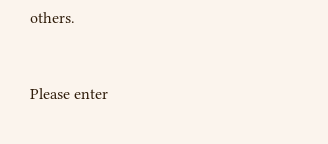others.


Please enter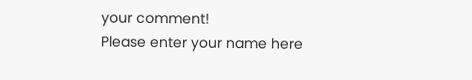your comment!
Please enter your name here